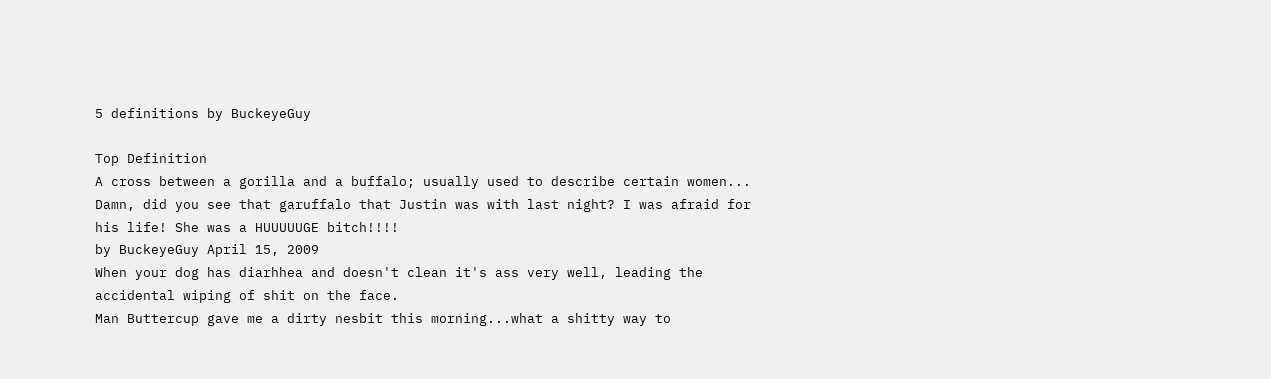5 definitions by BuckeyeGuy

Top Definition
A cross between a gorilla and a buffalo; usually used to describe certain women...
Damn, did you see that garuffalo that Justin was with last night? I was afraid for his life! She was a HUUUUUGE bitch!!!!
by BuckeyeGuy April 15, 2009
When your dog has diarhhea and doesn't clean it's ass very well, leading the accidental wiping of shit on the face.
Man Buttercup gave me a dirty nesbit this morning...what a shitty way to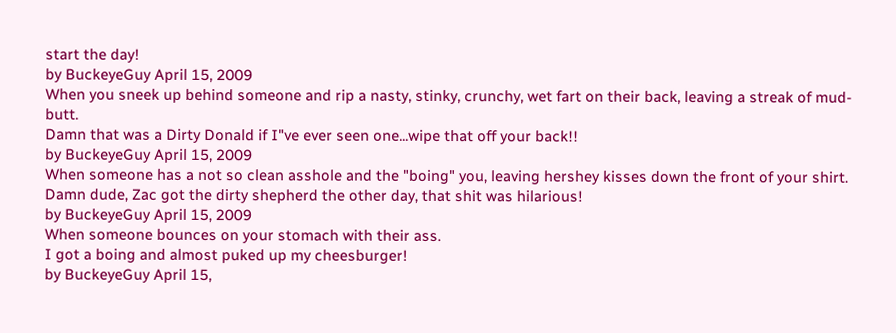start the day!
by BuckeyeGuy April 15, 2009
When you sneek up behind someone and rip a nasty, stinky, crunchy, wet fart on their back, leaving a streak of mud-butt.
Damn that was a Dirty Donald if I"ve ever seen one...wipe that off your back!!
by BuckeyeGuy April 15, 2009
When someone has a not so clean asshole and the "boing" you, leaving hershey kisses down the front of your shirt.
Damn dude, Zac got the dirty shepherd the other day, that shit was hilarious!
by BuckeyeGuy April 15, 2009
When someone bounces on your stomach with their ass.
I got a boing and almost puked up my cheesburger!
by BuckeyeGuy April 15,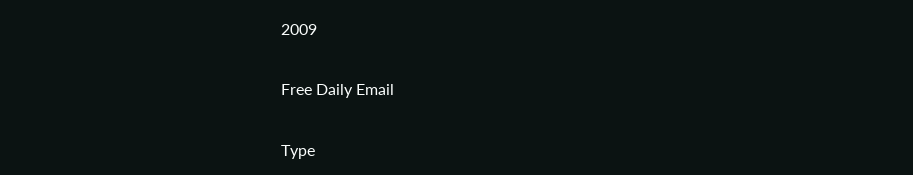2009

Free Daily Email

Type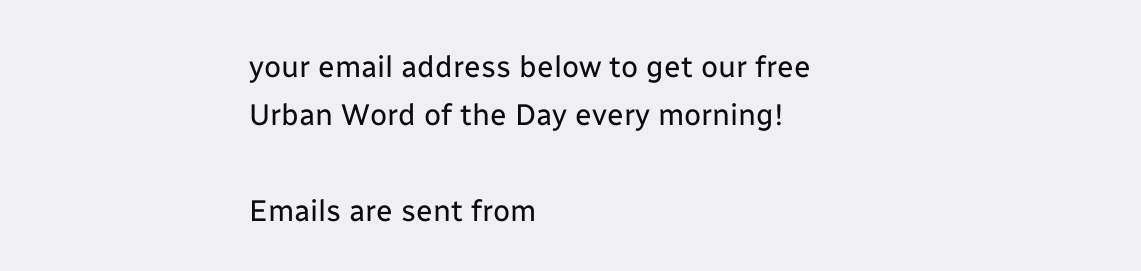your email address below to get our free Urban Word of the Day every morning!

Emails are sent from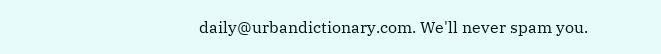daily@urbandictionary.com. We'll never spam you.